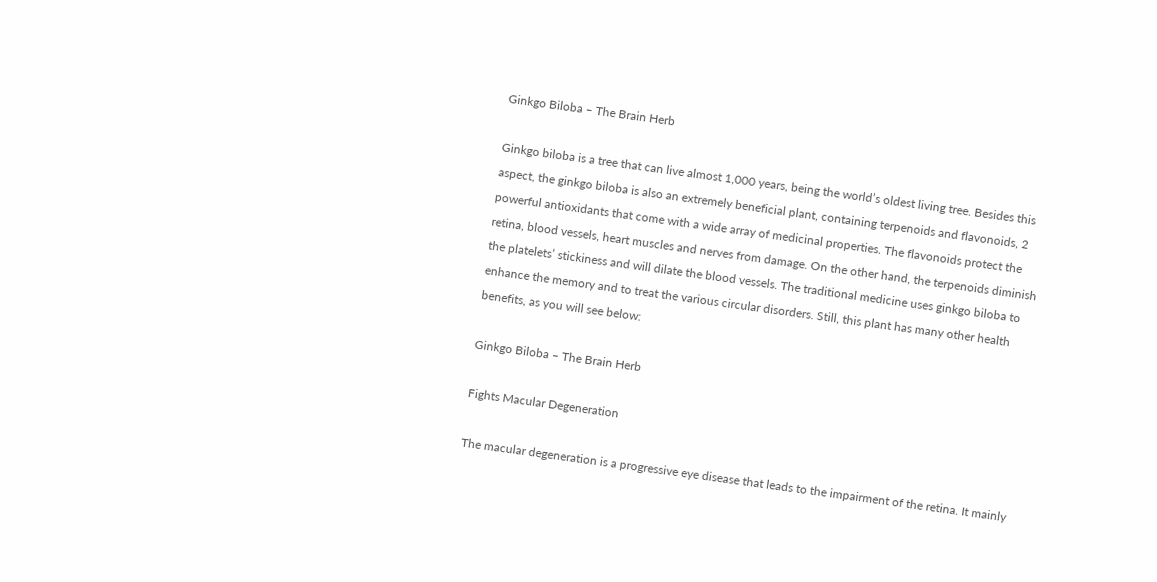Ginkgo Biloba – The Brain Herb

Ginkgo biloba is a tree that can live almost 1,000 years, being the world’s oldest living tree. Besides this aspect, the ginkgo biloba is also an extremely beneficial plant, containing terpenoids and flavonoids, 2 powerful antioxidants that come with a wide array of medicinal properties. The flavonoids protect the retina, blood vessels, heart muscles and nerves from damage. On the other hand, the terpenoids diminish the platelets’ stickiness and will dilate the blood vessels. The traditional medicine uses ginkgo biloba to enhance the memory and to treat the various circular disorders. Still, this plant has many other health benefits, as you will see below:

Ginkgo Biloba – The Brain Herb

Fights Macular Degeneration

The macular degeneration is a progressive eye disease that leads to the impairment of the retina. It mainly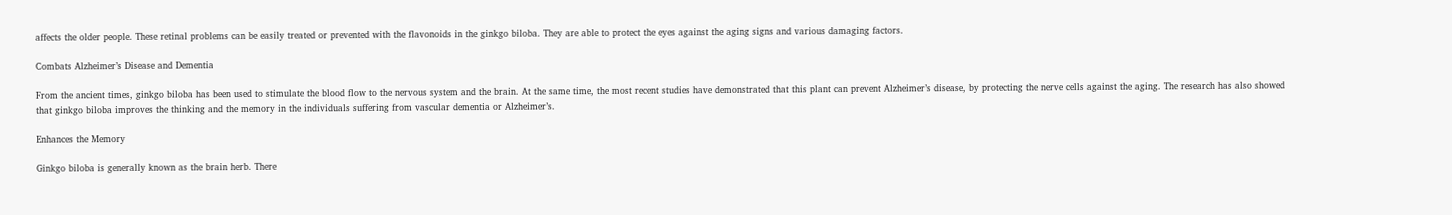affects the older people. These retinal problems can be easily treated or prevented with the flavonoids in the ginkgo biloba. They are able to protect the eyes against the aging signs and various damaging factors.

Combats Alzheimer’s Disease and Dementia

From the ancient times, ginkgo biloba has been used to stimulate the blood flow to the nervous system and the brain. At the same time, the most recent studies have demonstrated that this plant can prevent Alzheimer’s disease, by protecting the nerve cells against the aging. The research has also showed that ginkgo biloba improves the thinking and the memory in the individuals suffering from vascular dementia or Alzheimer’s.

Enhances the Memory

Ginkgo biloba is generally known as the brain herb. There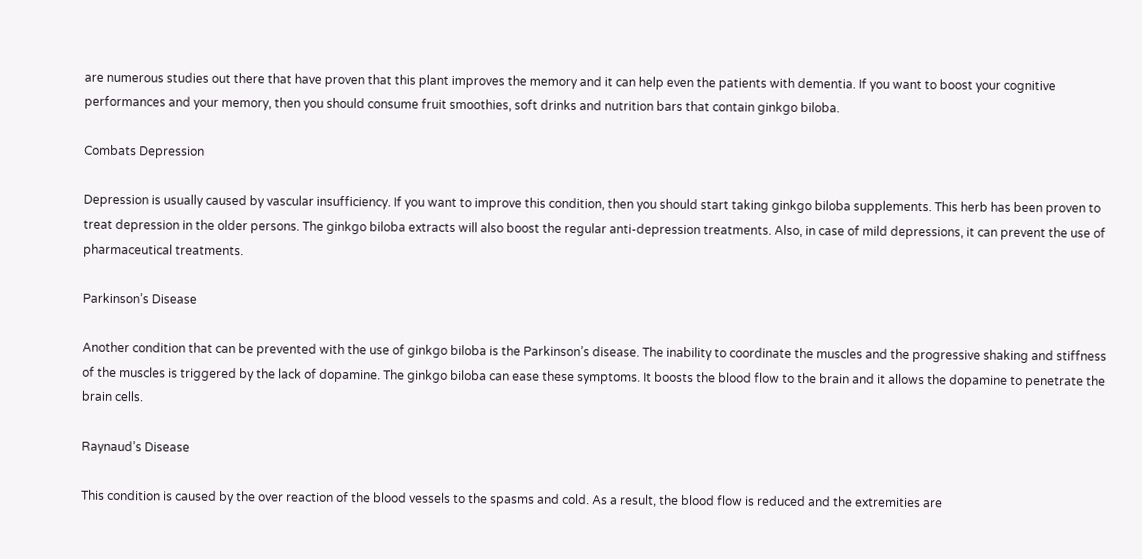are numerous studies out there that have proven that this plant improves the memory and it can help even the patients with dementia. If you want to boost your cognitive performances and your memory, then you should consume fruit smoothies, soft drinks and nutrition bars that contain ginkgo biloba.

Combats Depression

Depression is usually caused by vascular insufficiency. If you want to improve this condition, then you should start taking ginkgo biloba supplements. This herb has been proven to treat depression in the older persons. The ginkgo biloba extracts will also boost the regular anti-depression treatments. Also, in case of mild depressions, it can prevent the use of pharmaceutical treatments.

Parkinson’s Disease

Another condition that can be prevented with the use of ginkgo biloba is the Parkinson’s disease. The inability to coordinate the muscles and the progressive shaking and stiffness of the muscles is triggered by the lack of dopamine. The ginkgo biloba can ease these symptoms. It boosts the blood flow to the brain and it allows the dopamine to penetrate the brain cells.

Raynaud’s Disease

This condition is caused by the over reaction of the blood vessels to the spasms and cold. As a result, the blood flow is reduced and the extremities are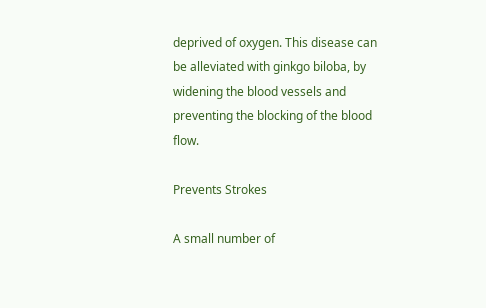deprived of oxygen. This disease can be alleviated with ginkgo biloba, by widening the blood vessels and preventing the blocking of the blood flow.

Prevents Strokes

A small number of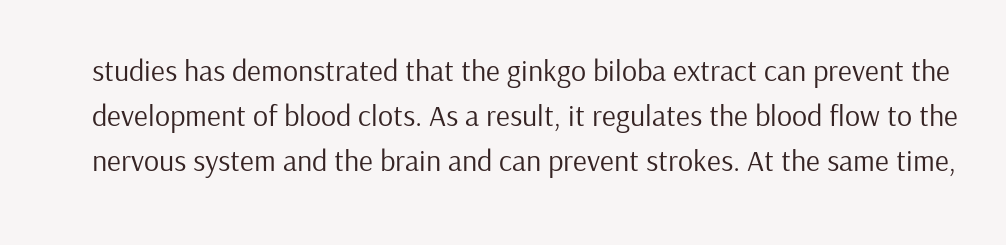studies has demonstrated that the ginkgo biloba extract can prevent the development of blood clots. As a result, it regulates the blood flow to the nervous system and the brain and can prevent strokes. At the same time,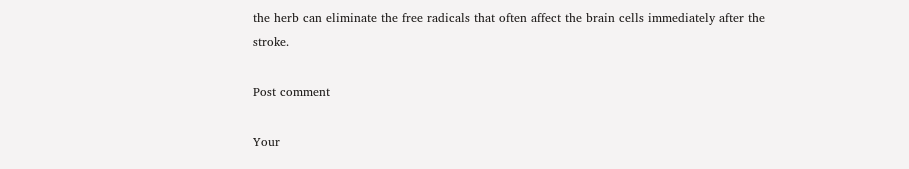the herb can eliminate the free radicals that often affect the brain cells immediately after the stroke.

Post comment

Your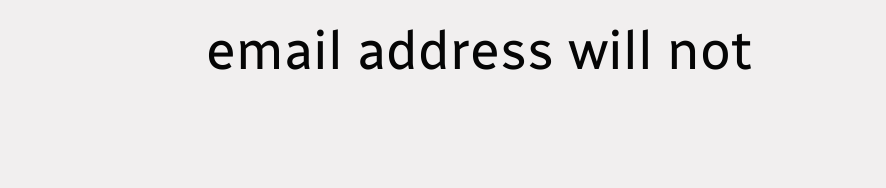email address will not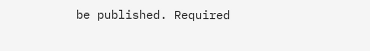be published. Required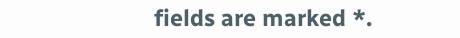fields are marked *.